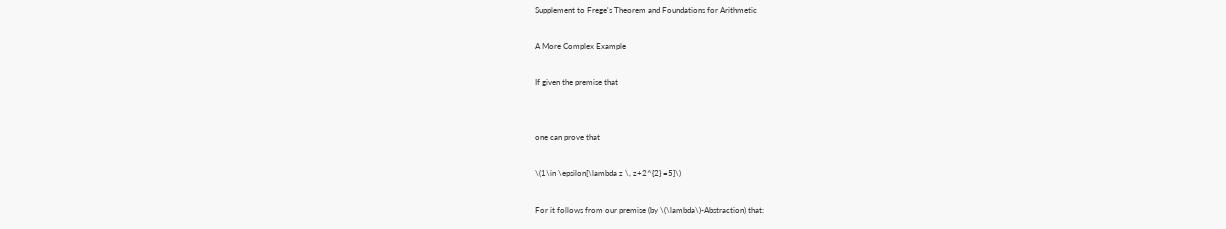Supplement to Frege's Theorem and Foundations for Arithmetic

A More Complex Example

If given the premise that


one can prove that

\(1\in \epsilon[\lambda z \, z+2^{2} =5]\)

For it follows from our premise (by \(\lambda\)-Abstraction) that: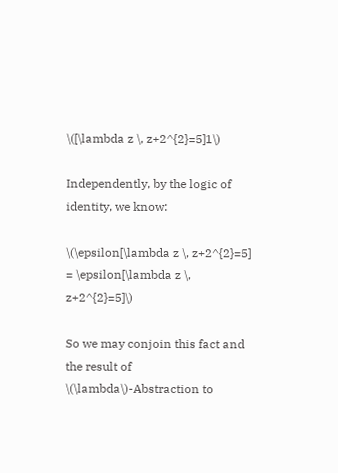\([\lambda z \, z+2^{2}=5]1\)

Independently, by the logic of identity, we know:

\(\epsilon[\lambda z \, z+2^{2}=5] = \epsilon[\lambda z \, z+2^{2}=5]\)

So we may conjoin this fact and the result of \(\lambda\)-Abstraction to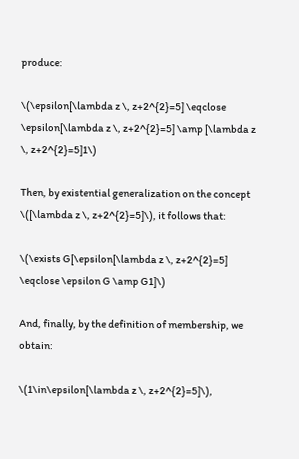produce:

\(\epsilon[\lambda z \, z+2^{2}=5] \eqclose \epsilon[\lambda z \, z+2^{2}=5] \amp [\lambda z \, z+2^{2}=5]1\)

Then, by existential generalization on the concept \([\lambda z \, z+2^{2}=5]\), it follows that:

\(\exists G[\epsilon[\lambda z \, z+2^{2}=5] \eqclose \epsilon G \amp G1]\)

And, finally, by the definition of membership, we obtain:

\(1\in\epsilon[\lambda z \, z+2^{2}=5]\),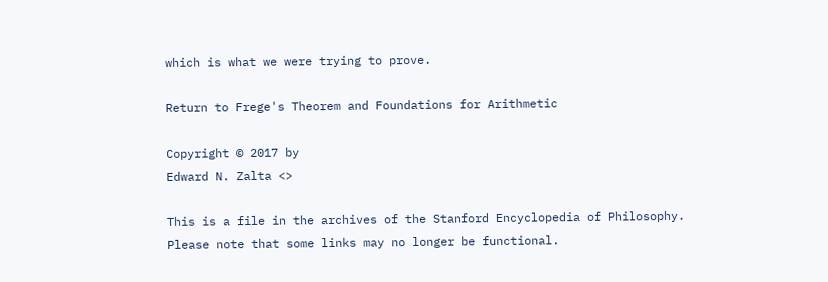which is what we were trying to prove.

Return to Frege's Theorem and Foundations for Arithmetic

Copyright © 2017 by
Edward N. Zalta <>

This is a file in the archives of the Stanford Encyclopedia of Philosophy.
Please note that some links may no longer be functional.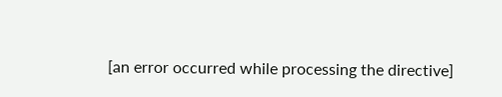[an error occurred while processing the directive]